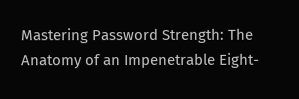Mastering Password Strength: The Anatomy of an Impenetrable Eight-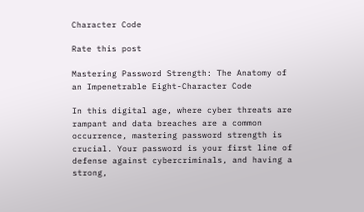Character Code

Rate this post

Mastering Password Strength: The Anatomy of an Impenetrable Eight-Character Code

In this digital age, where cyber threats are rampant and data breaches are a common occurrence, mastering password strength is crucial. Your password is your first line of defense against cybercriminals, and having a strong,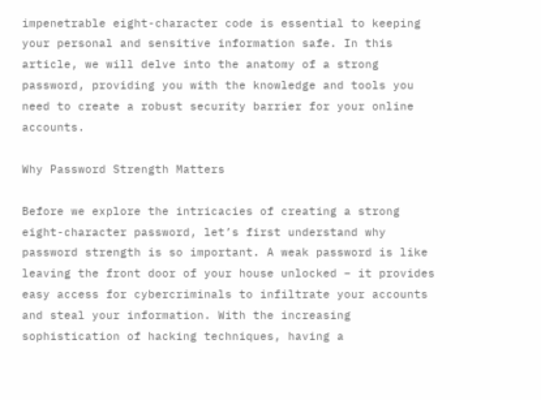impenetrable eight-character code is essential to keeping your personal and sensitive information safe. In this article, we will delve into the anatomy of a strong password, providing you with the knowledge and tools you need to create a robust security barrier for your online accounts.

Why Password Strength Matters

Before we explore the intricacies of creating a strong eight-character password, let’s first understand why password strength is so important. A weak password is like leaving the front door of your house unlocked – it provides easy access for cybercriminals to infiltrate your accounts and steal your information. With the increasing sophistication of hacking techniques, having a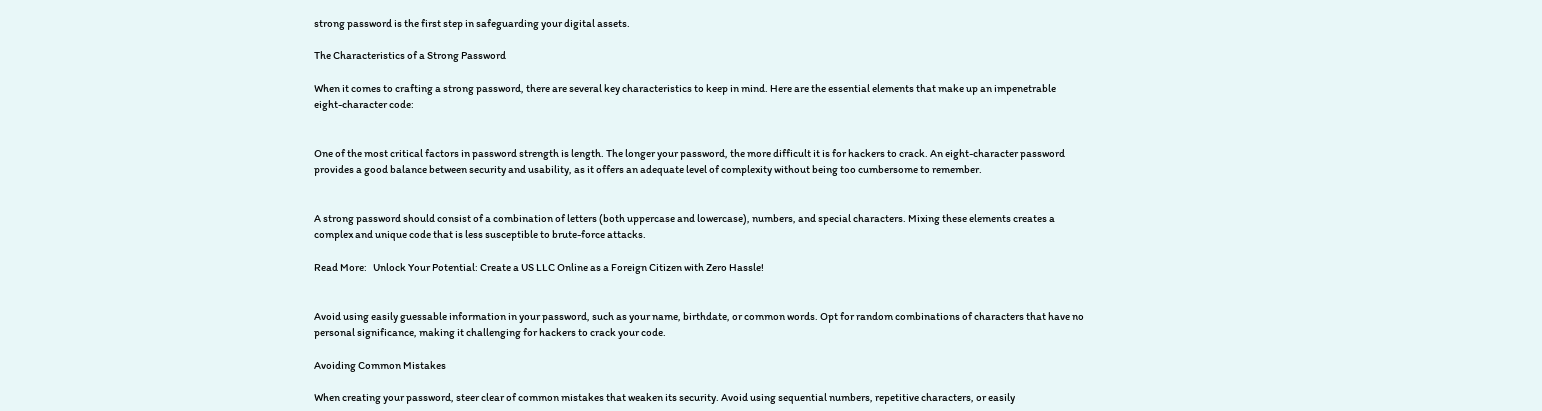strong password is the first step in safeguarding your digital assets.

The Characteristics of a Strong Password

When it comes to crafting a strong password, there are several key characteristics to keep in mind. Here are the essential elements that make up an impenetrable eight-character code:


One of the most critical factors in password strength is length. The longer your password, the more difficult it is for hackers to crack. An eight-character password provides a good balance between security and usability, as it offers an adequate level of complexity without being too cumbersome to remember.


A strong password should consist of a combination of letters (both uppercase and lowercase), numbers, and special characters. Mixing these elements creates a complex and unique code that is less susceptible to brute-force attacks.

Read More:   Unlock Your Potential: Create a US LLC Online as a Foreign Citizen with Zero Hassle!


Avoid using easily guessable information in your password, such as your name, birthdate, or common words. Opt for random combinations of characters that have no personal significance, making it challenging for hackers to crack your code.

Avoiding Common Mistakes

When creating your password, steer clear of common mistakes that weaken its security. Avoid using sequential numbers, repetitive characters, or easily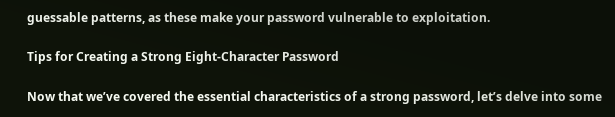guessable patterns, as these make your password vulnerable to exploitation.

Tips for Creating a Strong Eight-Character Password

Now that we’ve covered the essential characteristics of a strong password, let’s delve into some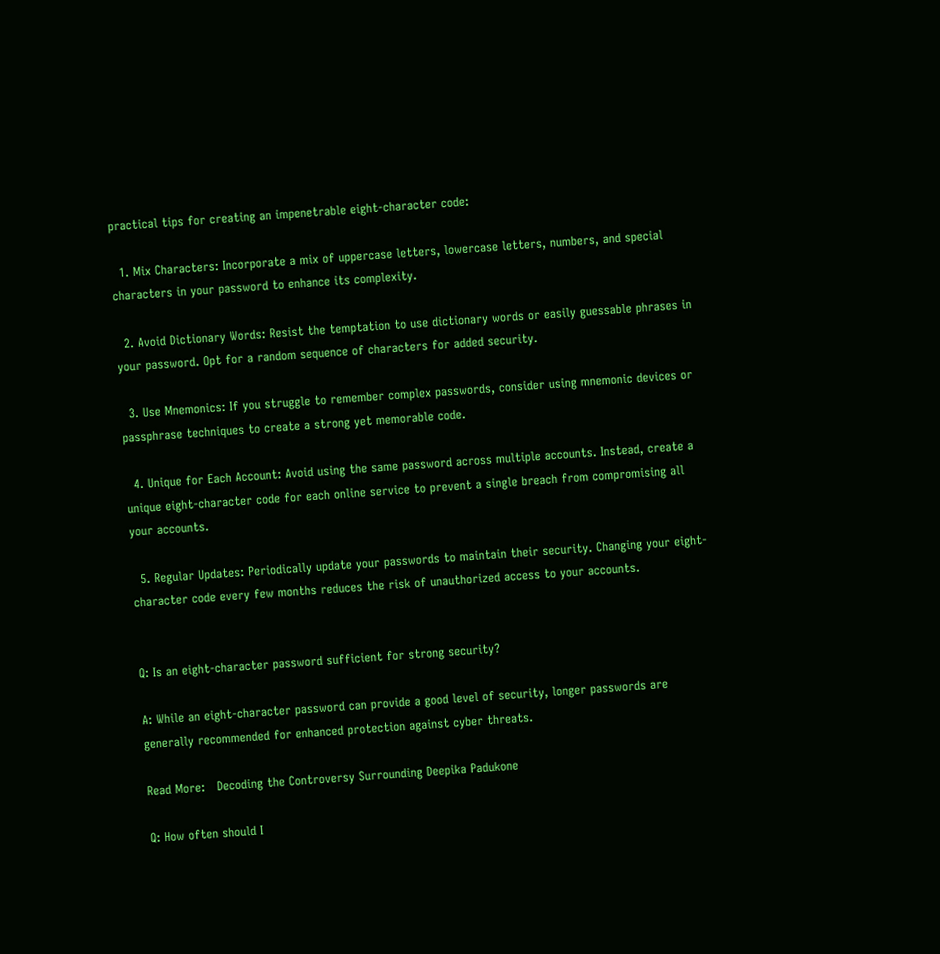practical tips for creating an impenetrable eight-character code:

  1. Mix Characters: Incorporate a mix of uppercase letters, lowercase letters, numbers, and special characters in your password to enhance its complexity.

  2. Avoid Dictionary Words: Resist the temptation to use dictionary words or easily guessable phrases in your password. Opt for a random sequence of characters for added security.

  3. Use Mnemonics: If you struggle to remember complex passwords, consider using mnemonic devices or passphrase techniques to create a strong yet memorable code.

  4. Unique for Each Account: Avoid using the same password across multiple accounts. Instead, create a unique eight-character code for each online service to prevent a single breach from compromising all your accounts.

  5. Regular Updates: Periodically update your passwords to maintain their security. Changing your eight-character code every few months reduces the risk of unauthorized access to your accounts.


Q: Is an eight-character password sufficient for strong security?

A: While an eight-character password can provide a good level of security, longer passwords are generally recommended for enhanced protection against cyber threats.

Read More:   Decoding the Controversy Surrounding Deepika Padukone

Q: How often should I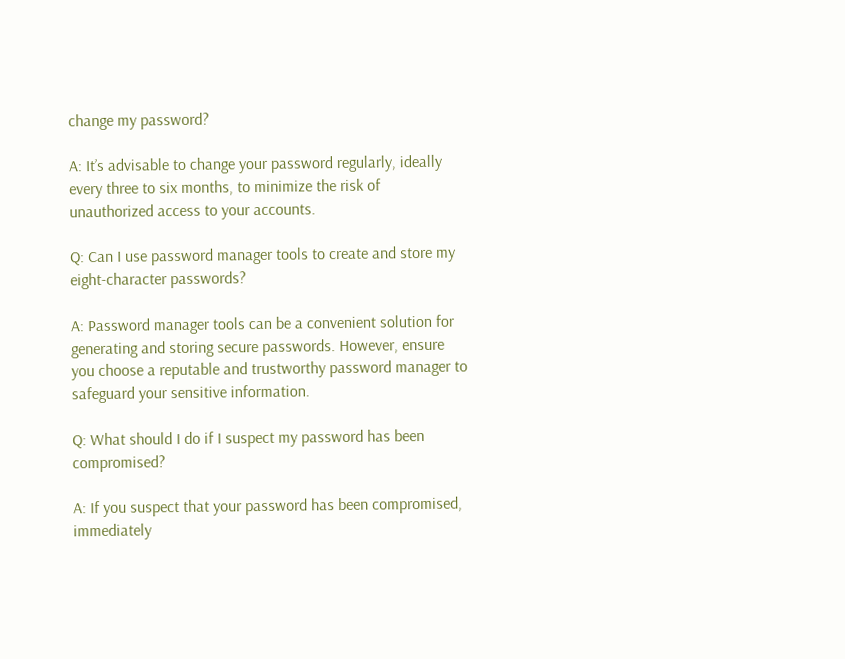change my password?

A: It’s advisable to change your password regularly, ideally every three to six months, to minimize the risk of unauthorized access to your accounts.

Q: Can I use password manager tools to create and store my eight-character passwords?

A: Password manager tools can be a convenient solution for generating and storing secure passwords. However, ensure you choose a reputable and trustworthy password manager to safeguard your sensitive information.

Q: What should I do if I suspect my password has been compromised?

A: If you suspect that your password has been compromised, immediately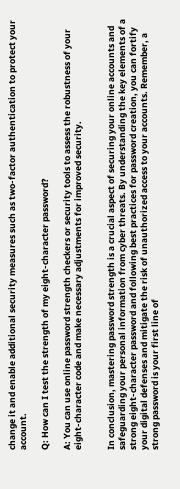change it and enable additional security measures such as two-factor authentication to protect your account.

Q: How can I test the strength of my eight-character password?

A: You can use online password strength checkers or security tools to assess the robustness of your eight-character code and make necessary adjustments for improved security.


In conclusion, mastering password strength is a crucial aspect of securing your online accounts and safeguarding your personal information from cyber threats. By understanding the key elements of a strong eight-character password and following best practices for password creation, you can fortify your digital defenses and mitigate the risk of unauthorized access to your accounts. Remember, a strong password is your first line of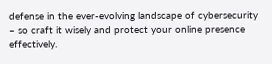defense in the ever-evolving landscape of cybersecurity – so craft it wisely and protect your online presence effectively.